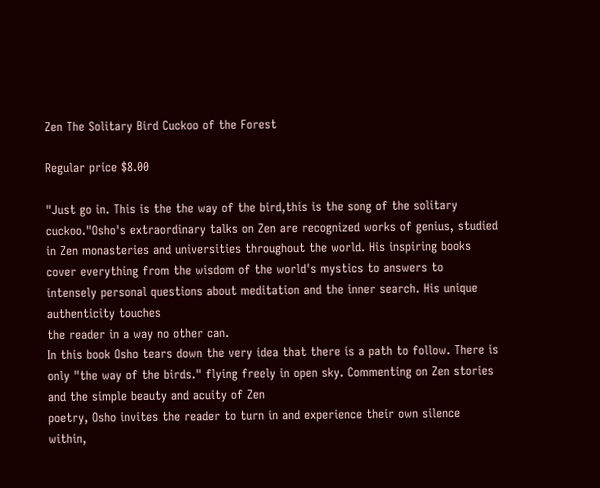Zen The Solitary Bird Cuckoo of the Forest

Regular price $8.00

"Just go in. This is the the way of the bird,this is the song of the solitary cuckoo."Osho's extraordinary talks on Zen are recognized works of genius, studied in Zen monasteries and universities throughout the world. His inspiring books cover everything from the wisdom of the world's mystics to answers to
intensely personal questions about meditation and the inner search. His unique authenticity touches
the reader in a way no other can.
In this book Osho tears down the very idea that there is a path to follow. There is only "the way of the birds." flying freely in open sky. Commenting on Zen stories and the simple beauty and acuity of Zen
poetry, Osho invites the reader to turn in and experience their own silence within,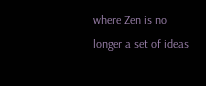where Zen is no
longer a set of ideas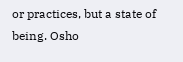or practices, but a state of being. Osho